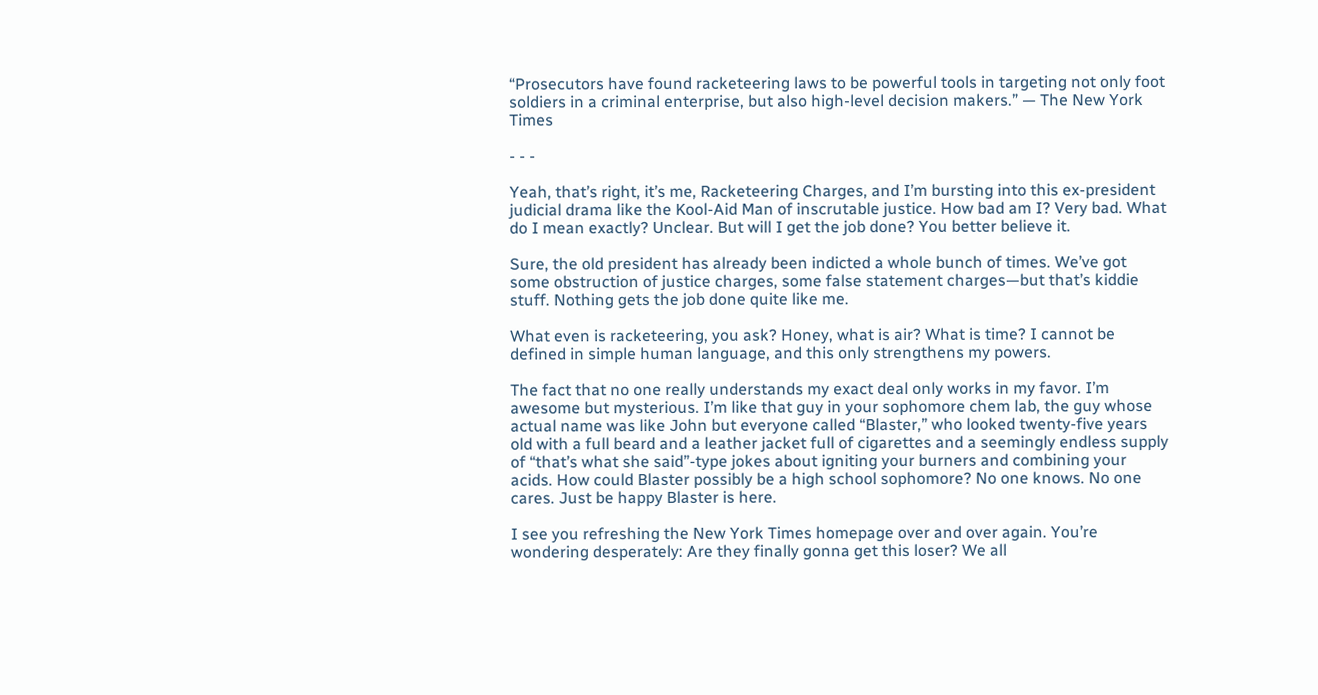“Prosecutors have found racketeering laws to be powerful tools in targeting not only foot soldiers in a criminal enterprise, but also high-level decision makers.” — The New York Times

- - -

Yeah, that’s right, it’s me, Racketeering Charges, and I’m bursting into this ex-president judicial drama like the Kool-Aid Man of inscrutable justice. How bad am I? Very bad. What do I mean exactly? Unclear. But will I get the job done? You better believe it.

Sure, the old president has already been indicted a whole bunch of times. We’ve got some obstruction of justice charges, some false statement charges—but that’s kiddie stuff. Nothing gets the job done quite like me.

What even is racketeering, you ask? Honey, what is air? What is time? I cannot be defined in simple human language, and this only strengthens my powers.

The fact that no one really understands my exact deal only works in my favor. I’m awesome but mysterious. I’m like that guy in your sophomore chem lab, the guy whose actual name was like John but everyone called “Blaster,” who looked twenty-five years old with a full beard and a leather jacket full of cigarettes and a seemingly endless supply of “that’s what she said”-type jokes about igniting your burners and combining your acids. How could Blaster possibly be a high school sophomore? No one knows. No one cares. Just be happy Blaster is here.

I see you refreshing the New York Times homepage over and over again. You’re wondering desperately: Are they finally gonna get this loser? We all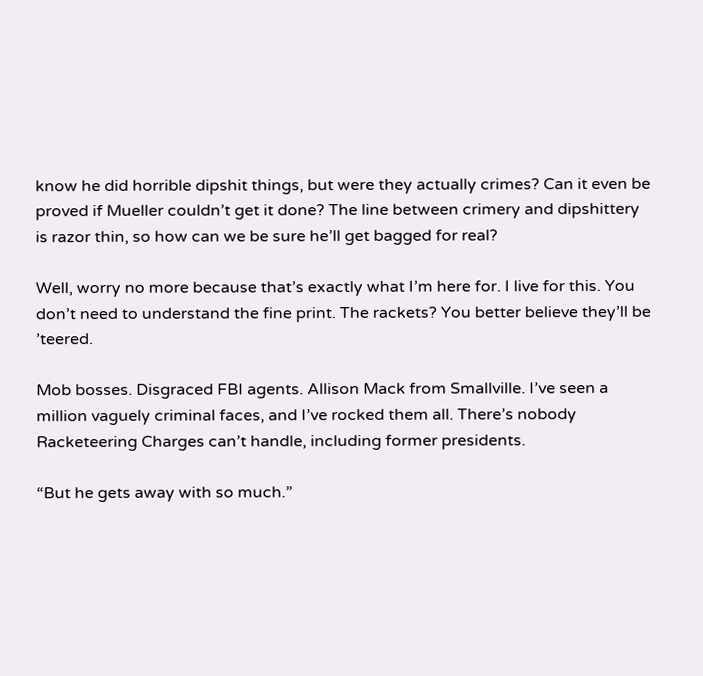know he did horrible dipshit things, but were they actually crimes? Can it even be proved if Mueller couldn’t get it done? The line between crimery and dipshittery is razor thin, so how can we be sure he’ll get bagged for real?

Well, worry no more because that’s exactly what I’m here for. I live for this. You don’t need to understand the fine print. The rackets? You better believe they’ll be ’teered.

Mob bosses. Disgraced FBI agents. Allison Mack from Smallville. I’ve seen a million vaguely criminal faces, and I’ve rocked them all. There’s nobody Racketeering Charges can’t handle, including former presidents.

“But he gets away with so much.”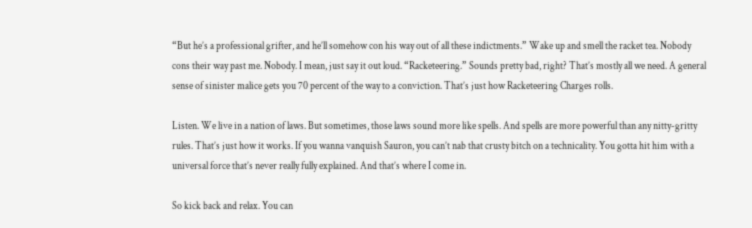“But he’s a professional grifter, and he’ll somehow con his way out of all these indictments.” Wake up and smell the racket tea. Nobody cons their way past me. Nobody. I mean, just say it out loud. “Racketeering.” Sounds pretty bad, right? That’s mostly all we need. A general sense of sinister malice gets you 70 percent of the way to a conviction. That’s just how Racketeering Charges rolls.

Listen. We live in a nation of laws. But sometimes, those laws sound more like spells. And spells are more powerful than any nitty-gritty rules. That’s just how it works. If you wanna vanquish Sauron, you can’t nab that crusty bitch on a technicality. You gotta hit him with a universal force that’s never really fully explained. And that’s where I come in.

So kick back and relax. You can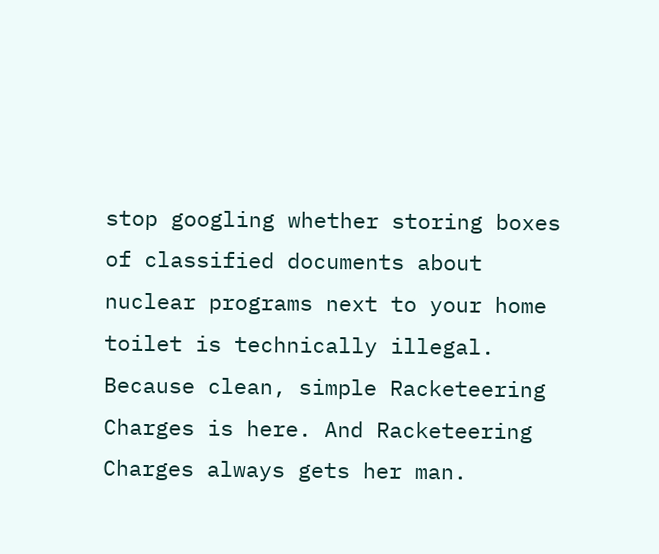stop googling whether storing boxes of classified documents about nuclear programs next to your home toilet is technically illegal. Because clean, simple Racketeering Charges is here. And Racketeering Charges always gets her man.